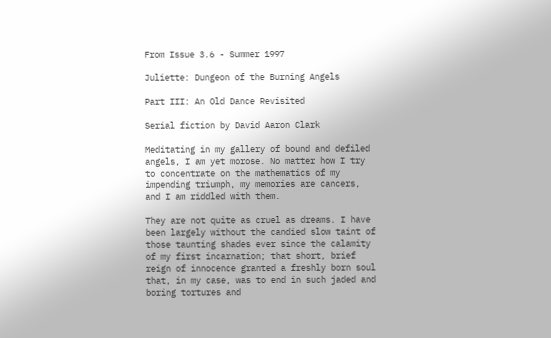From Issue 3.6 - Summer 1997

Juliette: Dungeon of the Burning Angels

Part III: An Old Dance Revisited

Serial fiction by David Aaron Clark

Meditating in my gallery of bound and defiled angels, I am yet morose. No matter how I try to concentrate on the mathematics of my impending triumph, my memories are cancers, and I am riddled with them.

They are not quite as cruel as dreams. I have been largely without the candied slow taint of those taunting shades ever since the calamity of my first incarnation; that short, brief reign of innocence granted a freshly born soul that, in my case, was to end in such jaded and boring tortures and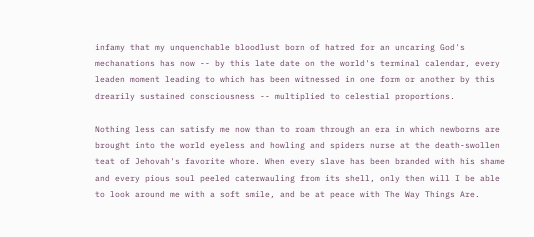infamy that my unquenchable bloodlust born of hatred for an uncaring God's mechanations has now -- by this late date on the world's terminal calendar, every leaden moment leading to which has been witnessed in one form or another by this drearily sustained consciousness -- multiplied to celestial proportions.

Nothing less can satisfy me now than to roam through an era in which newborns are brought into the world eyeless and howling and spiders nurse at the death-swollen teat of Jehovah's favorite whore. When every slave has been branded with his shame and every pious soul peeled caterwauling from its shell, only then will I be able to look around me with a soft smile, and be at peace with The Way Things Are.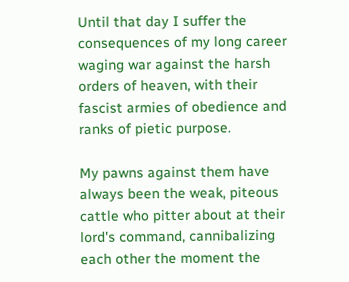Until that day I suffer the consequences of my long career waging war against the harsh orders of heaven, with their fascist armies of obedience and ranks of pietic purpose.

My pawns against them have always been the weak, piteous cattle who pitter about at their lord's command, cannibalizing each other the moment the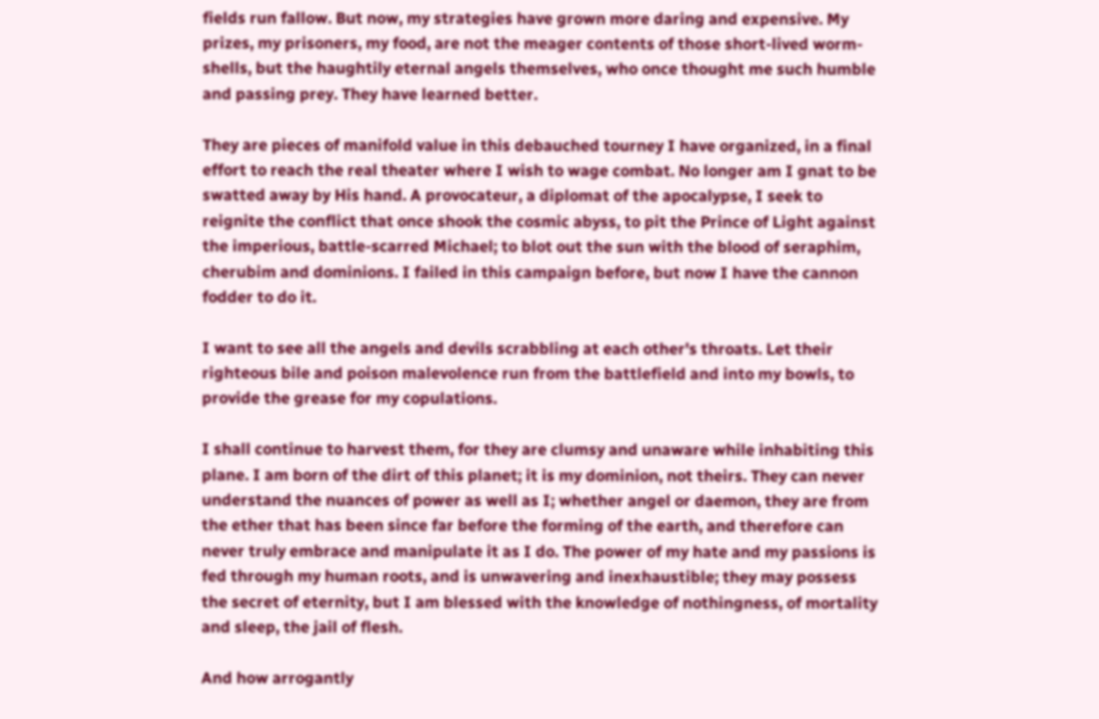fields run fallow. But now, my strategies have grown more daring and expensive. My prizes, my prisoners, my food, are not the meager contents of those short-lived worm-shells, but the haughtily eternal angels themselves, who once thought me such humble and passing prey. They have learned better.

They are pieces of manifold value in this debauched tourney I have organized, in a final effort to reach the real theater where I wish to wage combat. No longer am I gnat to be swatted away by His hand. A provocateur, a diplomat of the apocalypse, I seek to reignite the conflict that once shook the cosmic abyss, to pit the Prince of Light against the imperious, battle-scarred Michael; to blot out the sun with the blood of seraphim, cherubim and dominions. I failed in this campaign before, but now I have the cannon fodder to do it.

I want to see all the angels and devils scrabbling at each other's throats. Let their righteous bile and poison malevolence run from the battlefield and into my bowls, to provide the grease for my copulations.

I shall continue to harvest them, for they are clumsy and unaware while inhabiting this plane. I am born of the dirt of this planet; it is my dominion, not theirs. They can never understand the nuances of power as well as I; whether angel or daemon, they are from the ether that has been since far before the forming of the earth, and therefore can never truly embrace and manipulate it as I do. The power of my hate and my passions is fed through my human roots, and is unwavering and inexhaustible; they may possess the secret of eternity, but I am blessed with the knowledge of nothingness, of mortality and sleep, the jail of flesh.

And how arrogantly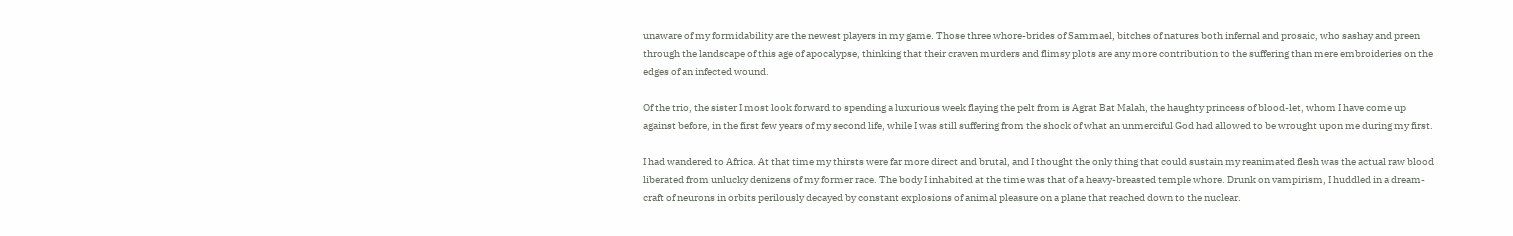unaware of my formidability are the newest players in my game. Those three whore-brides of Sammael, bitches of natures both infernal and prosaic, who sashay and preen through the landscape of this age of apocalypse, thinking that their craven murders and flimsy plots are any more contribution to the suffering than mere embroideries on the edges of an infected wound.

Of the trio, the sister I most look forward to spending a luxurious week flaying the pelt from is Agrat Bat Malah, the haughty princess of blood-let, whom I have come up against before, in the first few years of my second life, while I was still suffering from the shock of what an unmerciful God had allowed to be wrought upon me during my first.

I had wandered to Africa. At that time my thirsts were far more direct and brutal, and I thought the only thing that could sustain my reanimated flesh was the actual raw blood liberated from unlucky denizens of my former race. The body I inhabited at the time was that of a heavy-breasted temple whore. Drunk on vampirism, I huddled in a dream-craft of neurons in orbits perilously decayed by constant explosions of animal pleasure on a plane that reached down to the nuclear.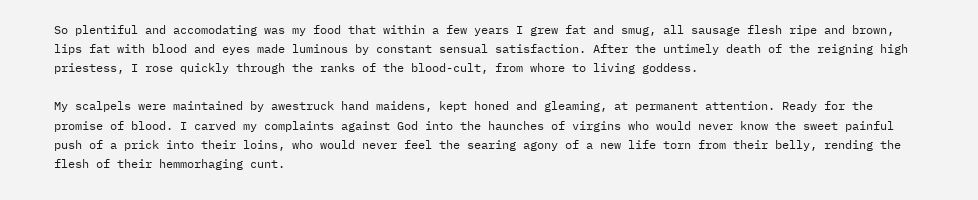So plentiful and accomodating was my food that within a few years I grew fat and smug, all sausage flesh ripe and brown, lips fat with blood and eyes made luminous by constant sensual satisfaction. After the untimely death of the reigning high priestess, I rose quickly through the ranks of the blood-cult, from whore to living goddess.

My scalpels were maintained by awestruck hand maidens, kept honed and gleaming, at permanent attention. Ready for the promise of blood. I carved my complaints against God into the haunches of virgins who would never know the sweet painful push of a prick into their loins, who would never feel the searing agony of a new life torn from their belly, rending the flesh of their hemmorhaging cunt.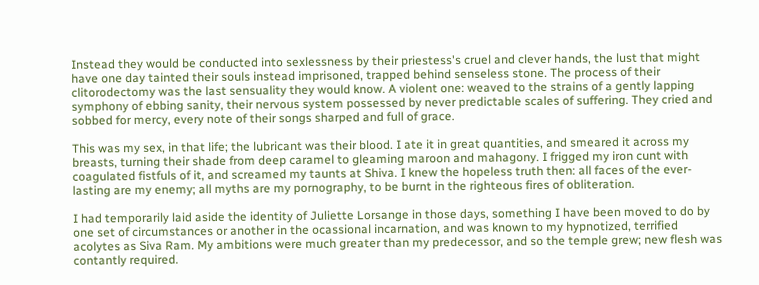Instead they would be conducted into sexlessness by their priestess's cruel and clever hands, the lust that might have one day tainted their souls instead imprisoned, trapped behind senseless stone. The process of their clitorodectomy was the last sensuality they would know. A violent one: weaved to the strains of a gently lapping symphony of ebbing sanity, their nervous system possessed by never predictable scales of suffering. They cried and sobbed for mercy, every note of their songs sharped and full of grace.

This was my sex, in that life; the lubricant was their blood. I ate it in great quantities, and smeared it across my breasts, turning their shade from deep caramel to gleaming maroon and mahagony. I frigged my iron cunt with coagulated fistfuls of it, and screamed my taunts at Shiva. I knew the hopeless truth then: all faces of the ever-lasting are my enemy; all myths are my pornography, to be burnt in the righteous fires of obliteration.

I had temporarily laid aside the identity of Juliette Lorsange in those days, something I have been moved to do by one set of circumstances or another in the ocassional incarnation, and was known to my hypnotized, terrified acolytes as Siva Ram. My ambitions were much greater than my predecessor, and so the temple grew; new flesh was contantly required.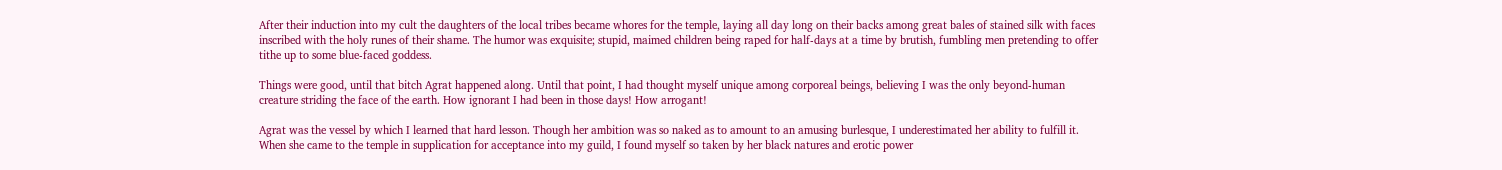After their induction into my cult the daughters of the local tribes became whores for the temple, laying all day long on their backs among great bales of stained silk with faces inscribed with the holy runes of their shame. The humor was exquisite; stupid, maimed children being raped for half-days at a time by brutish, fumbling men pretending to offer tithe up to some blue-faced goddess.

Things were good, until that bitch Agrat happened along. Until that point, I had thought myself unique among corporeal beings, believing I was the only beyond-human creature striding the face of the earth. How ignorant I had been in those days! How arrogant!

Agrat was the vessel by which I learned that hard lesson. Though her ambition was so naked as to amount to an amusing burlesque, I underestimated her ability to fulfill it. When she came to the temple in supplication for acceptance into my guild, I found myself so taken by her black natures and erotic power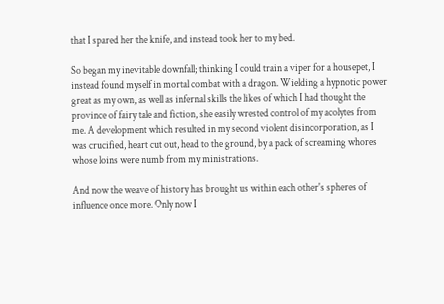that I spared her the knife, and instead took her to my bed.

So began my inevitable downfall; thinking I could train a viper for a housepet, I instead found myself in mortal combat with a dragon. Wielding a hypnotic power great as my own, as well as infernal skills the likes of which I had thought the province of fairy tale and fiction, she easily wrested control of my acolytes from me. A development which resulted in my second violent disincorporation, as I was crucified, heart cut out, head to the ground, by a pack of screaming whores whose loins were numb from my ministrations.

And now the weave of history has brought us within each other's spheres of influence once more. Only now I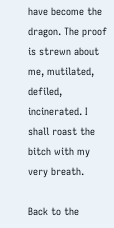have become the dragon. The proof is strewn about me, mutilated, defiled, incinerated. I shall roast the bitch with my very breath.

Back to the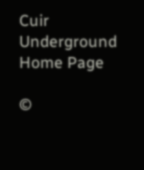Cuir Underground Home Page

©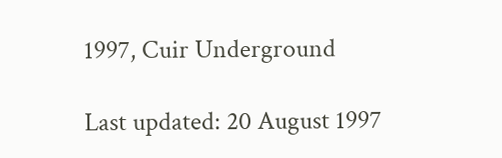1997, Cuir Underground

Last updated: 20 August 1997